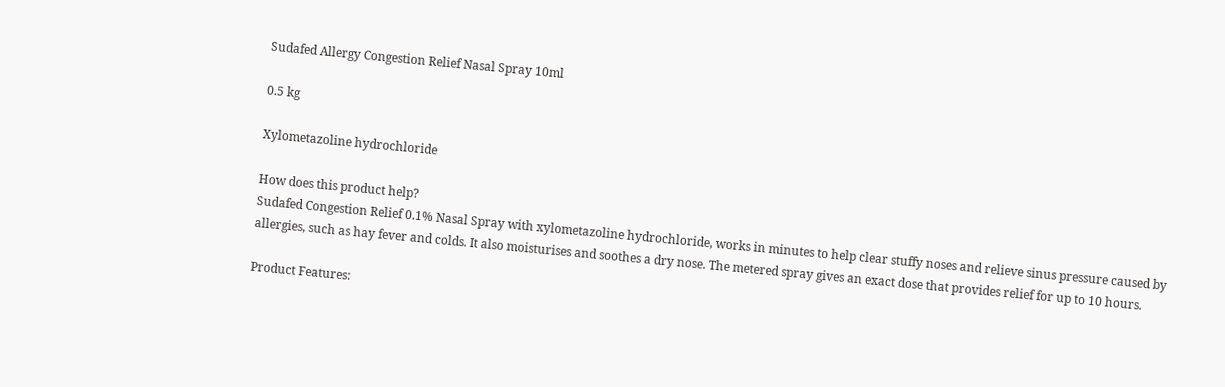Sudafed Allergy Congestion Relief Nasal Spray 10ml

0.5 kg

Xylometazoline hydrochloride

How does this product help?
Sudafed Congestion Relief 0.1% Nasal Spray with xylometazoline hydrochloride, works in minutes to help clear stuffy noses and relieve sinus pressure caused by allergies, such as hay fever and colds. It also moisturises and soothes a dry nose. The metered spray gives an exact dose that provides relief for up to 10 hours.

Product Features: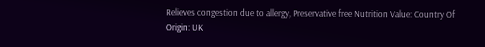Relieves congestion due to allergy, Preservative free Nutrition Value: Country Of Origin: UK